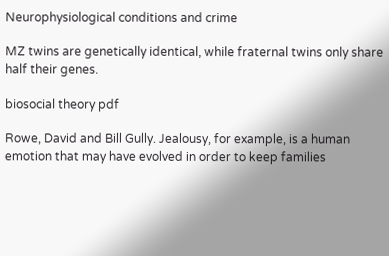Neurophysiological conditions and crime

MZ twins are genetically identical, while fraternal twins only share half their genes.

biosocial theory pdf

Rowe, David and Bill Gully. Jealousy, for example, is a human emotion that may have evolved in order to keep families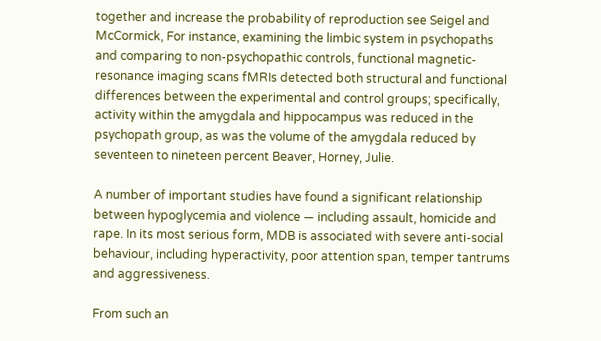together and increase the probability of reproduction see Seigel and McCormick, For instance, examining the limbic system in psychopaths and comparing to non-psychopathic controls, functional magnetic-resonance imaging scans fMRIs detected both structural and functional differences between the experimental and control groups; specifically, activity within the amygdala and hippocampus was reduced in the psychopath group, as was the volume of the amygdala reduced by seventeen to nineteen percent Beaver, Horney, Julie.

A number of important studies have found a significant relationship between hypoglycemia and violence — including assault, homicide and rape. In its most serious form, MDB is associated with severe anti-social behaviour, including hyperactivity, poor attention span, temper tantrums and aggressiveness.

From such an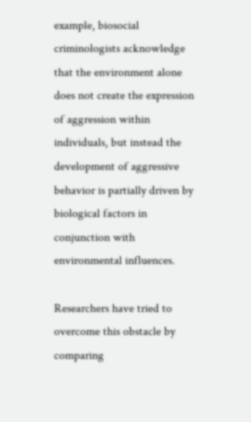example, biosocial criminologists acknowledge that the environment alone does not create the expression of aggression within individuals, but instead the development of aggressive behavior is partially driven by biological factors in conjunction with environmental influences.

Researchers have tried to overcome this obstacle by comparing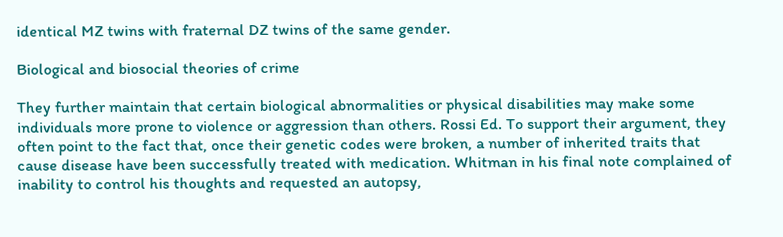identical MZ twins with fraternal DZ twins of the same gender.

Biological and biosocial theories of crime

They further maintain that certain biological abnormalities or physical disabilities may make some individuals more prone to violence or aggression than others. Rossi Ed. To support their argument, they often point to the fact that, once their genetic codes were broken, a number of inherited traits that cause disease have been successfully treated with medication. Whitman in his final note complained of inability to control his thoughts and requested an autopsy,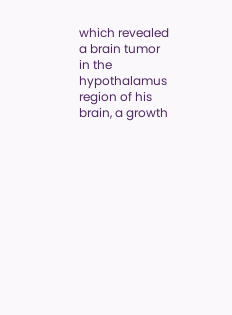which revealed a brain tumor in the hypothalamus region of his brain, a growth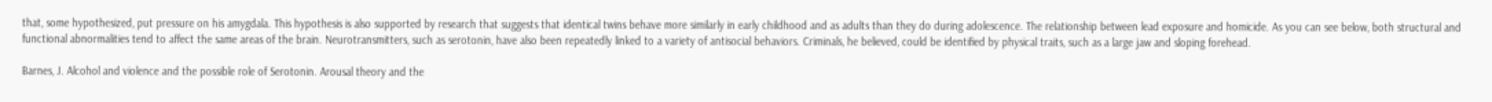that, some hypothesized, put pressure on his amygdala. This hypothesis is also supported by research that suggests that identical twins behave more similarly in early childhood and as adults than they do during adolescence. The relationship between lead exposure and homicide. As you can see below, both structural and functional abnormalities tend to affect the same areas of the brain. Neurotransmitters, such as serotonin, have also been repeatedly linked to a variety of antisocial behaviors. Criminals, he believed, could be identified by physical traits, such as a large jaw and sloping forehead.

Barnes, J. Alcohol and violence and the possible role of Serotonin. Arousal theory and the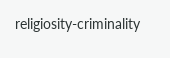religiosity-criminality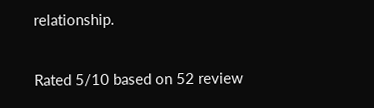relationship.

Rated 5/10 based on 52 review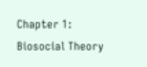Chapter 1: Biosocial Theory